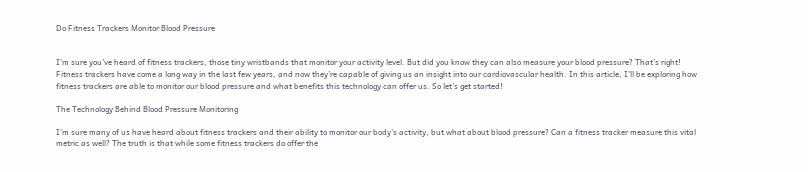Do Fitness Trackers Monitor Blood Pressure


I’m sure you’ve heard of fitness trackers, those tiny wristbands that monitor your activity level. But did you know they can also measure your blood pressure? That’s right! Fitness trackers have come a long way in the last few years, and now they’re capable of giving us an insight into our cardiovascular health. In this article, I’ll be exploring how fitness trackers are able to monitor our blood pressure and what benefits this technology can offer us. So let’s get started!

The Technology Behind Blood Pressure Monitoring

I’m sure many of us have heard about fitness trackers and their ability to monitor our body’s activity, but what about blood pressure? Can a fitness tracker measure this vital metric as well? The truth is that while some fitness trackers do offer the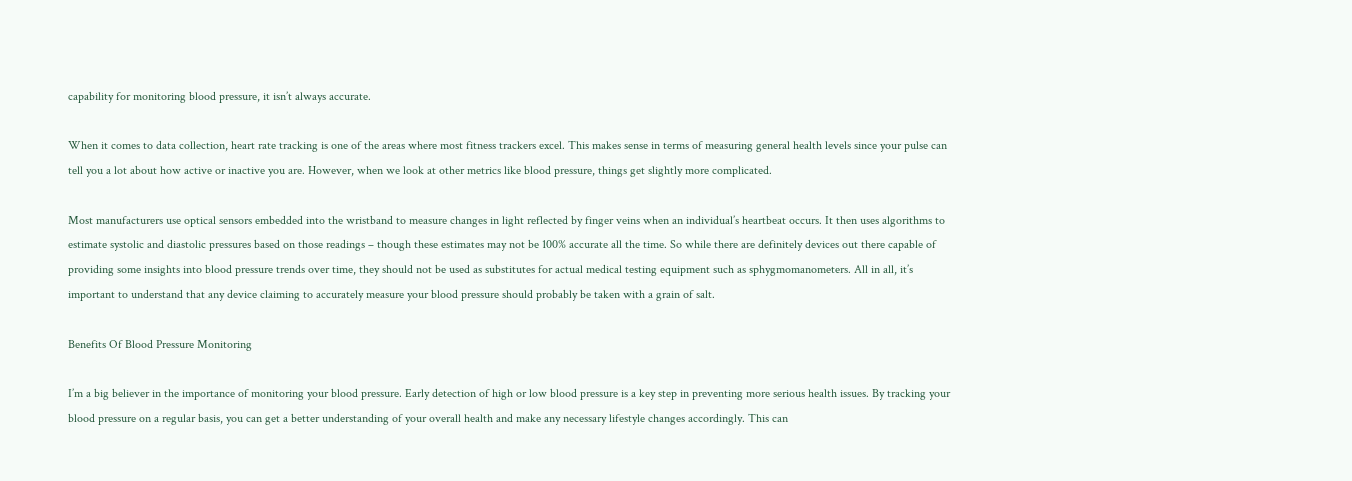capability for monitoring blood pressure, it isn’t always accurate.

When it comes to data collection, heart rate tracking is one of the areas where most fitness trackers excel. This makes sense in terms of measuring general health levels since your pulse can tell you a lot about how active or inactive you are. However, when we look at other metrics like blood pressure, things get slightly more complicated.

Most manufacturers use optical sensors embedded into the wristband to measure changes in light reflected by finger veins when an individual’s heartbeat occurs. It then uses algorithms to estimate systolic and diastolic pressures based on those readings – though these estimates may not be 100% accurate all the time. So while there are definitely devices out there capable of providing some insights into blood pressure trends over time, they should not be used as substitutes for actual medical testing equipment such as sphygmomanometers. All in all, it’s important to understand that any device claiming to accurately measure your blood pressure should probably be taken with a grain of salt.

Benefits Of Blood Pressure Monitoring

I’m a big believer in the importance of monitoring your blood pressure. Early detection of high or low blood pressure is a key step in preventing more serious health issues. By tracking your blood pressure on a regular basis, you can get a better understanding of your overall health and make any necessary lifestyle changes accordingly. This can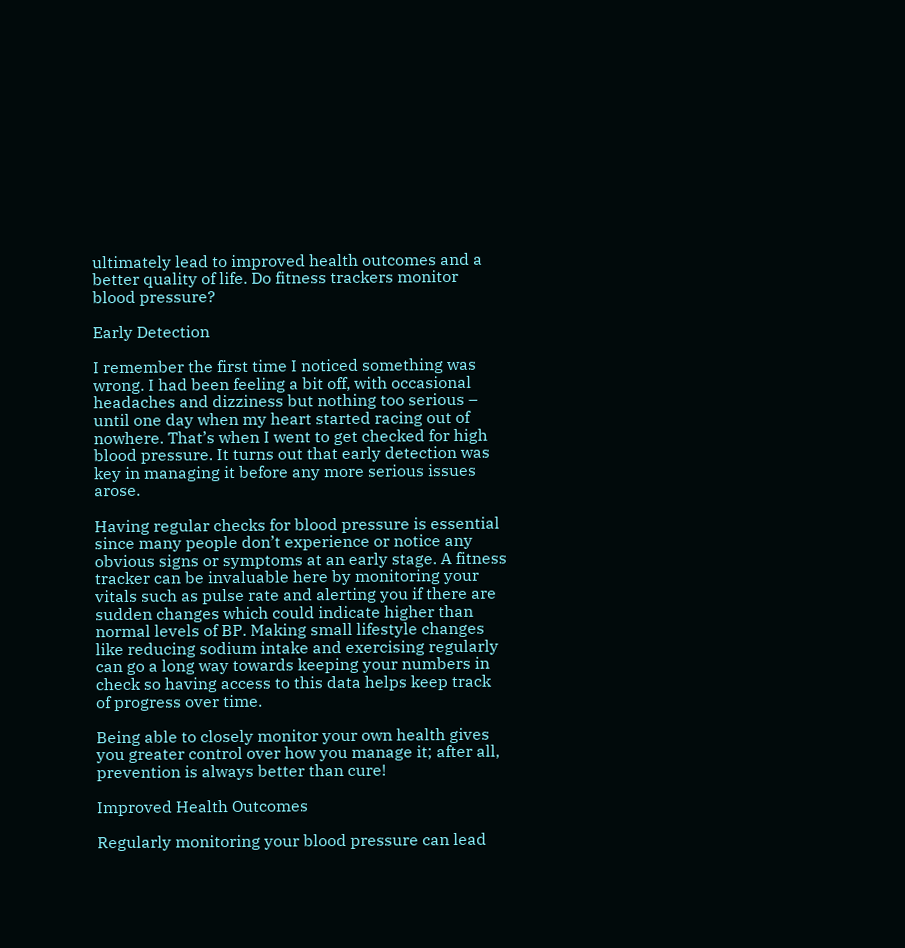ultimately lead to improved health outcomes and a better quality of life. Do fitness trackers monitor blood pressure?

Early Detection

I remember the first time I noticed something was wrong. I had been feeling a bit off, with occasional headaches and dizziness but nothing too serious – until one day when my heart started racing out of nowhere. That’s when I went to get checked for high blood pressure. It turns out that early detection was key in managing it before any more serious issues arose.

Having regular checks for blood pressure is essential since many people don’t experience or notice any obvious signs or symptoms at an early stage. A fitness tracker can be invaluable here by monitoring your vitals such as pulse rate and alerting you if there are sudden changes which could indicate higher than normal levels of BP. Making small lifestyle changes like reducing sodium intake and exercising regularly can go a long way towards keeping your numbers in check so having access to this data helps keep track of progress over time.

Being able to closely monitor your own health gives you greater control over how you manage it; after all, prevention is always better than cure!

Improved Health Outcomes

Regularly monitoring your blood pressure can lead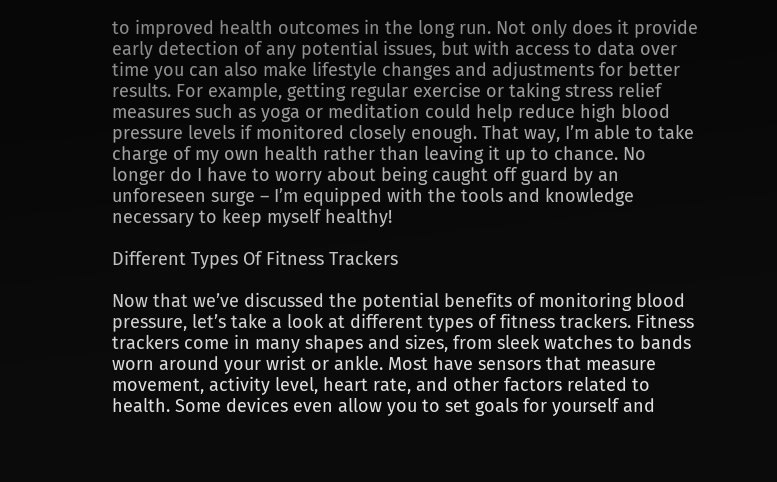to improved health outcomes in the long run. Not only does it provide early detection of any potential issues, but with access to data over time you can also make lifestyle changes and adjustments for better results. For example, getting regular exercise or taking stress relief measures such as yoga or meditation could help reduce high blood pressure levels if monitored closely enough. That way, I’m able to take charge of my own health rather than leaving it up to chance. No longer do I have to worry about being caught off guard by an unforeseen surge – I’m equipped with the tools and knowledge necessary to keep myself healthy!

Different Types Of Fitness Trackers

Now that we’ve discussed the potential benefits of monitoring blood pressure, let’s take a look at different types of fitness trackers. Fitness trackers come in many shapes and sizes, from sleek watches to bands worn around your wrist or ankle. Most have sensors that measure movement, activity level, heart rate, and other factors related to health. Some devices even allow you to set goals for yourself and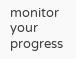monitor your progress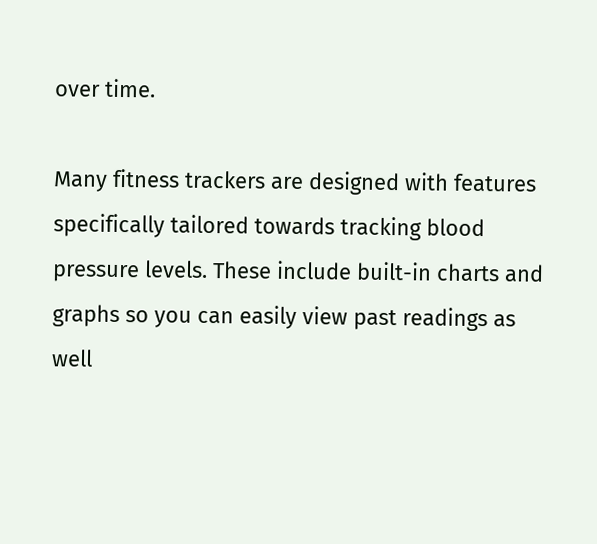over time.

Many fitness trackers are designed with features specifically tailored towards tracking blood pressure levels. These include built-in charts and graphs so you can easily view past readings as well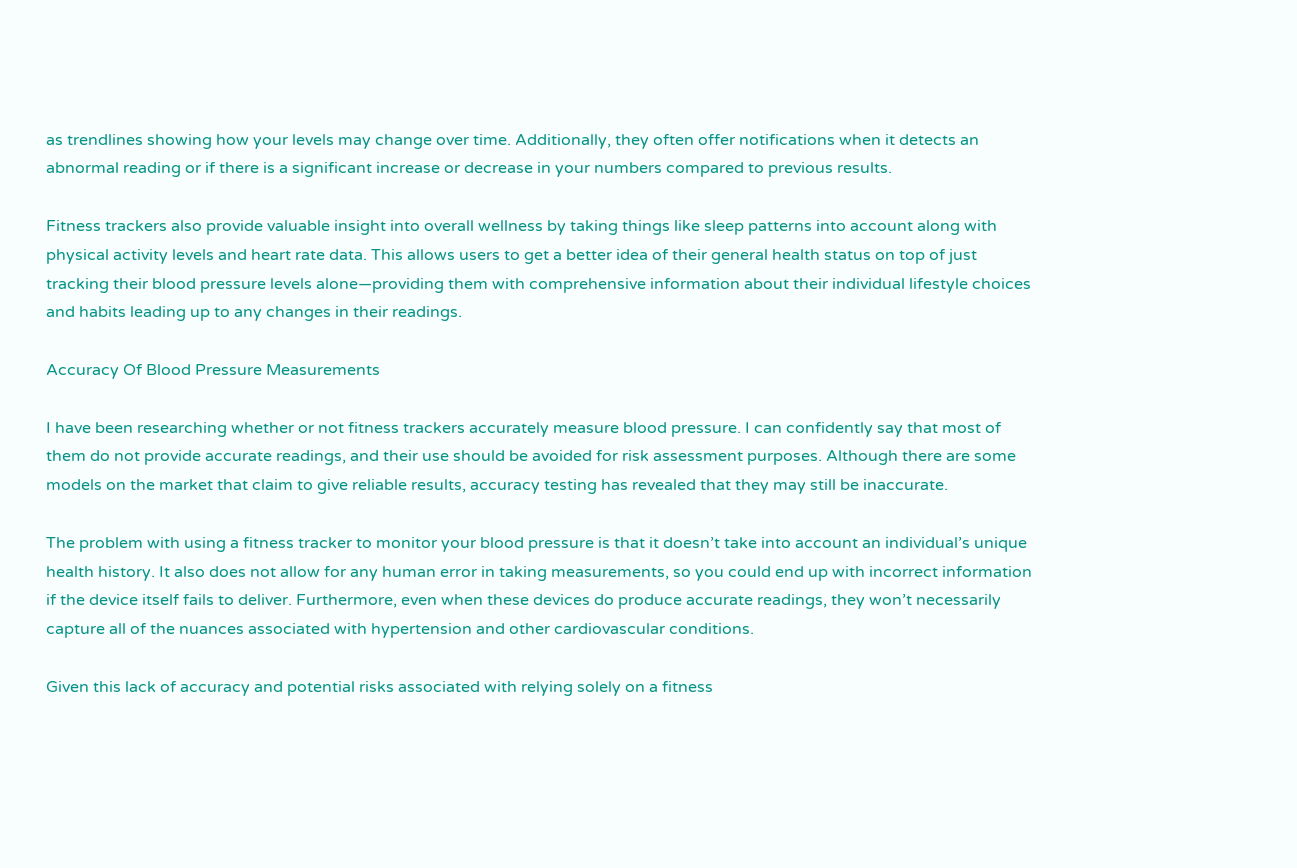as trendlines showing how your levels may change over time. Additionally, they often offer notifications when it detects an abnormal reading or if there is a significant increase or decrease in your numbers compared to previous results.

Fitness trackers also provide valuable insight into overall wellness by taking things like sleep patterns into account along with physical activity levels and heart rate data. This allows users to get a better idea of their general health status on top of just tracking their blood pressure levels alone—providing them with comprehensive information about their individual lifestyle choices and habits leading up to any changes in their readings.

Accuracy Of Blood Pressure Measurements

I have been researching whether or not fitness trackers accurately measure blood pressure. I can confidently say that most of them do not provide accurate readings, and their use should be avoided for risk assessment purposes. Although there are some models on the market that claim to give reliable results, accuracy testing has revealed that they may still be inaccurate.

The problem with using a fitness tracker to monitor your blood pressure is that it doesn’t take into account an individual’s unique health history. It also does not allow for any human error in taking measurements, so you could end up with incorrect information if the device itself fails to deliver. Furthermore, even when these devices do produce accurate readings, they won’t necessarily capture all of the nuances associated with hypertension and other cardiovascular conditions.

Given this lack of accuracy and potential risks associated with relying solely on a fitness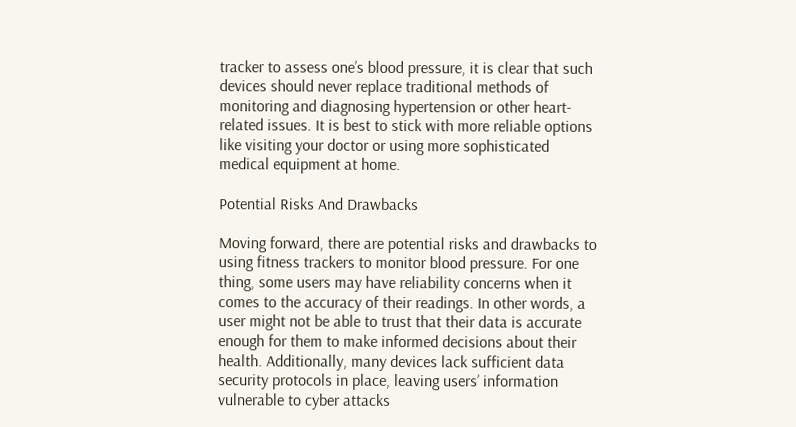tracker to assess one’s blood pressure, it is clear that such devices should never replace traditional methods of monitoring and diagnosing hypertension or other heart-related issues. It is best to stick with more reliable options like visiting your doctor or using more sophisticated medical equipment at home.

Potential Risks And Drawbacks

Moving forward, there are potential risks and drawbacks to using fitness trackers to monitor blood pressure. For one thing, some users may have reliability concerns when it comes to the accuracy of their readings. In other words, a user might not be able to trust that their data is accurate enough for them to make informed decisions about their health. Additionally, many devices lack sufficient data security protocols in place, leaving users’ information vulnerable to cyber attacks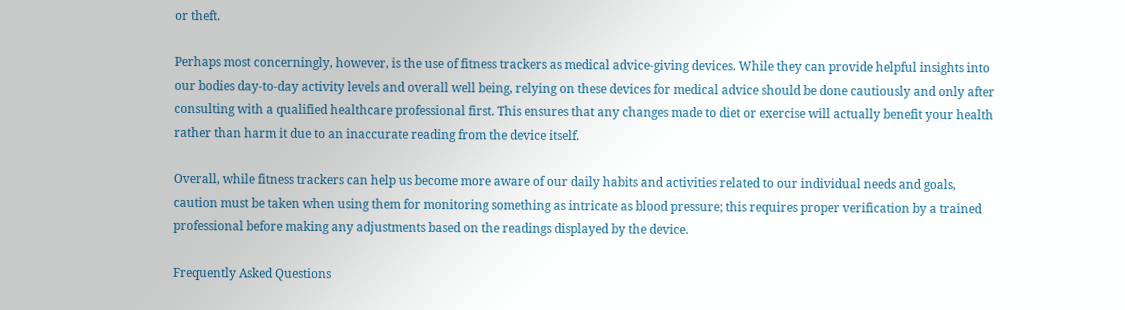or theft.

Perhaps most concerningly, however, is the use of fitness trackers as medical advice-giving devices. While they can provide helpful insights into our bodies day-to-day activity levels and overall well being, relying on these devices for medical advice should be done cautiously and only after consulting with a qualified healthcare professional first. This ensures that any changes made to diet or exercise will actually benefit your health rather than harm it due to an inaccurate reading from the device itself.

Overall, while fitness trackers can help us become more aware of our daily habits and activities related to our individual needs and goals, caution must be taken when using them for monitoring something as intricate as blood pressure; this requires proper verification by a trained professional before making any adjustments based on the readings displayed by the device.

Frequently Asked Questions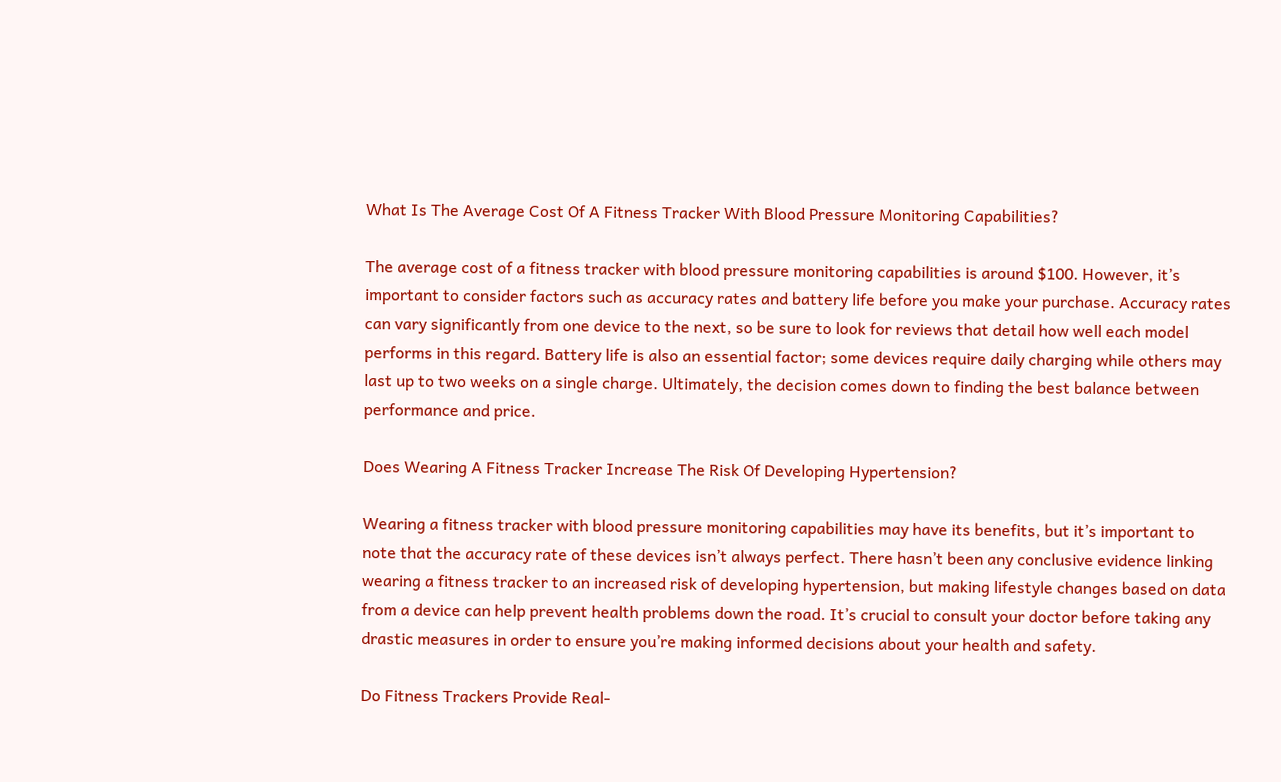What Is The Average Cost Of A Fitness Tracker With Blood Pressure Monitoring Capabilities?

The average cost of a fitness tracker with blood pressure monitoring capabilities is around $100. However, it’s important to consider factors such as accuracy rates and battery life before you make your purchase. Accuracy rates can vary significantly from one device to the next, so be sure to look for reviews that detail how well each model performs in this regard. Battery life is also an essential factor; some devices require daily charging while others may last up to two weeks on a single charge. Ultimately, the decision comes down to finding the best balance between performance and price.

Does Wearing A Fitness Tracker Increase The Risk Of Developing Hypertension?

Wearing a fitness tracker with blood pressure monitoring capabilities may have its benefits, but it’s important to note that the accuracy rate of these devices isn’t always perfect. There hasn’t been any conclusive evidence linking wearing a fitness tracker to an increased risk of developing hypertension, but making lifestyle changes based on data from a device can help prevent health problems down the road. It’s crucial to consult your doctor before taking any drastic measures in order to ensure you’re making informed decisions about your health and safety.

Do Fitness Trackers Provide Real-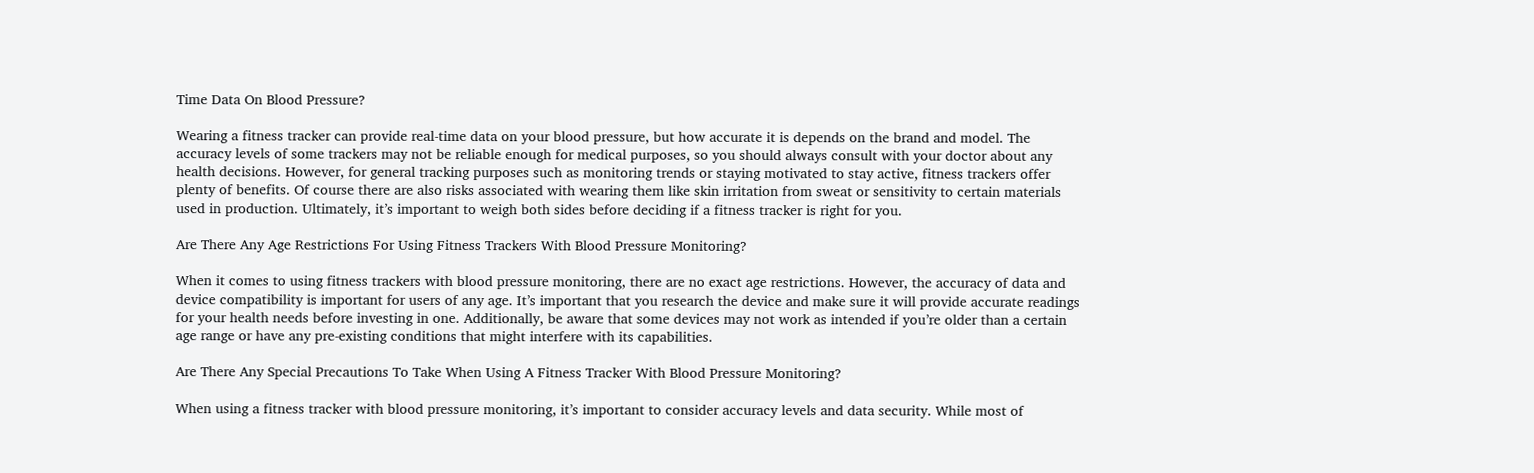Time Data On Blood Pressure?

Wearing a fitness tracker can provide real-time data on your blood pressure, but how accurate it is depends on the brand and model. The accuracy levels of some trackers may not be reliable enough for medical purposes, so you should always consult with your doctor about any health decisions. However, for general tracking purposes such as monitoring trends or staying motivated to stay active, fitness trackers offer plenty of benefits. Of course there are also risks associated with wearing them like skin irritation from sweat or sensitivity to certain materials used in production. Ultimately, it’s important to weigh both sides before deciding if a fitness tracker is right for you.

Are There Any Age Restrictions For Using Fitness Trackers With Blood Pressure Monitoring?

When it comes to using fitness trackers with blood pressure monitoring, there are no exact age restrictions. However, the accuracy of data and device compatibility is important for users of any age. It’s important that you research the device and make sure it will provide accurate readings for your health needs before investing in one. Additionally, be aware that some devices may not work as intended if you’re older than a certain age range or have any pre-existing conditions that might interfere with its capabilities.

Are There Any Special Precautions To Take When Using A Fitness Tracker With Blood Pressure Monitoring?

When using a fitness tracker with blood pressure monitoring, it’s important to consider accuracy levels and data security. While most of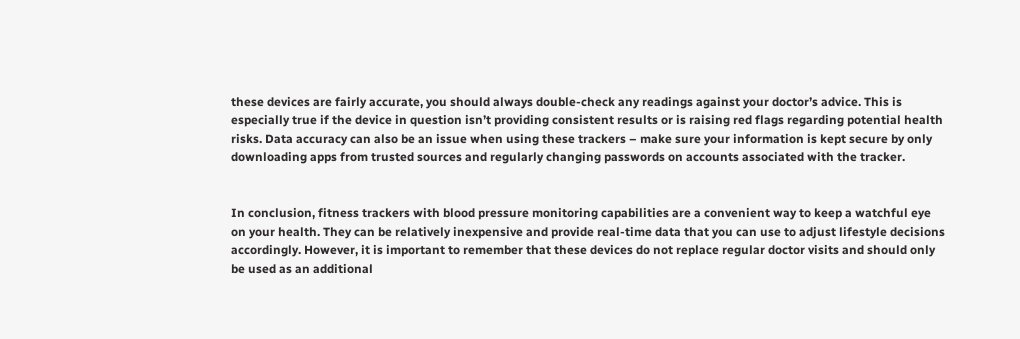these devices are fairly accurate, you should always double-check any readings against your doctor’s advice. This is especially true if the device in question isn’t providing consistent results or is raising red flags regarding potential health risks. Data accuracy can also be an issue when using these trackers – make sure your information is kept secure by only downloading apps from trusted sources and regularly changing passwords on accounts associated with the tracker.


In conclusion, fitness trackers with blood pressure monitoring capabilities are a convenient way to keep a watchful eye on your health. They can be relatively inexpensive and provide real-time data that you can use to adjust lifestyle decisions accordingly. However, it is important to remember that these devices do not replace regular doctor visits and should only be used as an additional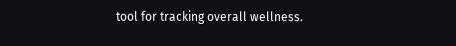tool for tracking overall wellness.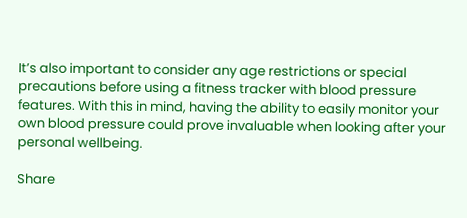It’s also important to consider any age restrictions or special precautions before using a fitness tracker with blood pressure features. With this in mind, having the ability to easily monitor your own blood pressure could prove invaluable when looking after your personal wellbeing.

Share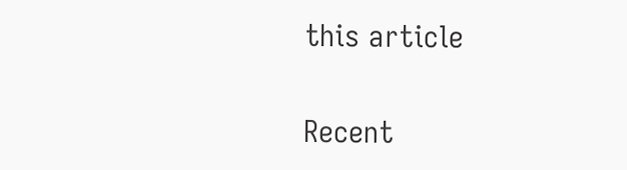this article

Recent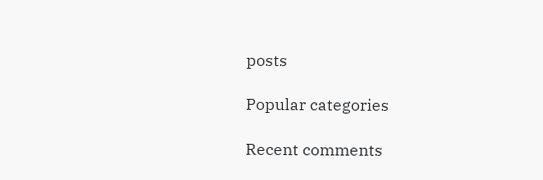posts

Popular categories

Recent comments